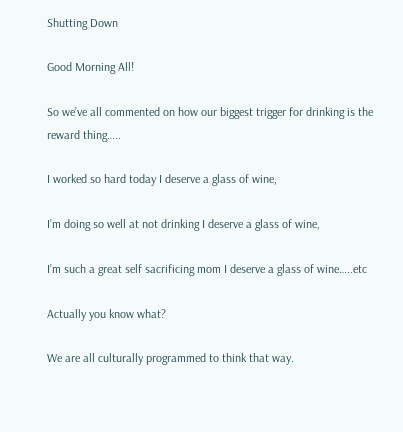Shutting Down

Good Morning All!

So we’ve all commented on how our biggest trigger for drinking is the reward thing…..

I worked so hard today I deserve a glass of wine,

I’m doing so well at not drinking I deserve a glass of wine,

I’m such a great self sacrificing mom I deserve a glass of wine…..etc

Actually you know what?

We are all culturally programmed to think that way.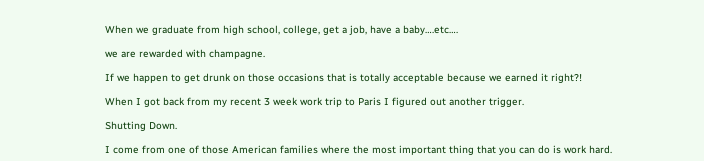When we graduate from high school, college, get a job, have a baby….etc….

we are rewarded with champagne.

If we happen to get drunk on those occasions that is totally acceptable because we earned it right?!

When I got back from my recent 3 week work trip to Paris I figured out another trigger.

Shutting Down.

I come from one of those American families where the most important thing that you can do is work hard.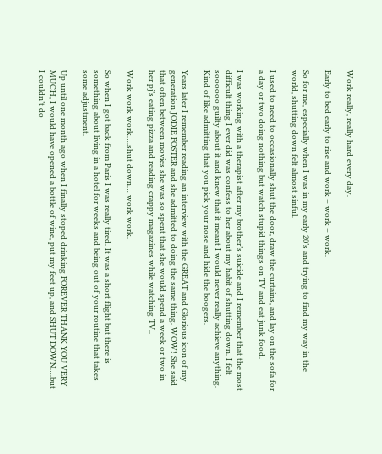Work really, really hard every day.

Early to bed early to rise and work – work – work.

So for me, especially when I was in my early 20’s and trying to find my way in the world, shutting down felt almost sinful.

I used to need to occasionally shut the door, draw the curtains, and lay on the sofa for a day or two doing nothing but watch stupid things on TV and eat junk food.

I was working with a therapist after my brother’s suicide and I remember that the most difficult thing I ever did was confess to her about my habit of shutting down. I felt soooooo guilty about it and knew that it meant I would never really achieve anything. Kind of like admitting that you pick your nose and hide the boogers.

Years later I remember reading an interview with the GREAT and Glorious icon of my generation JODIE FOSTER and she admitted to doing the same thing. WOW! She said that often between movies she was so spent that she would spend a week or two in her pj’s eating pizza and reading crappy magazines while watching TV..

Work work work….shut down… work work.

So when I got back from Paris I was really tired. It was a short flight but there is something about living in a hotel for weeks and being out of your routine that takes some adjustment.

Up until one month ago when I finally stoped drinking FOREVER THANK YOU VERY MUCH, I would have opened a bottle of wine, put my feet up, and SHUT DOWN….but I couldn’t do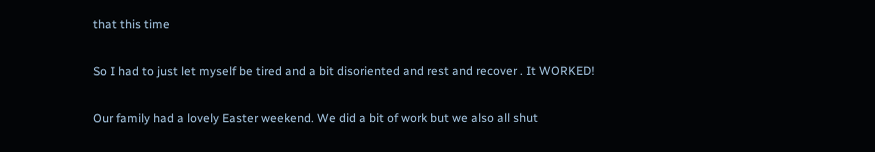that this time

So I had to just let myself be tired and a bit disoriented and rest and recover . It WORKED!

Our family had a lovely Easter weekend. We did a bit of work but we also all shut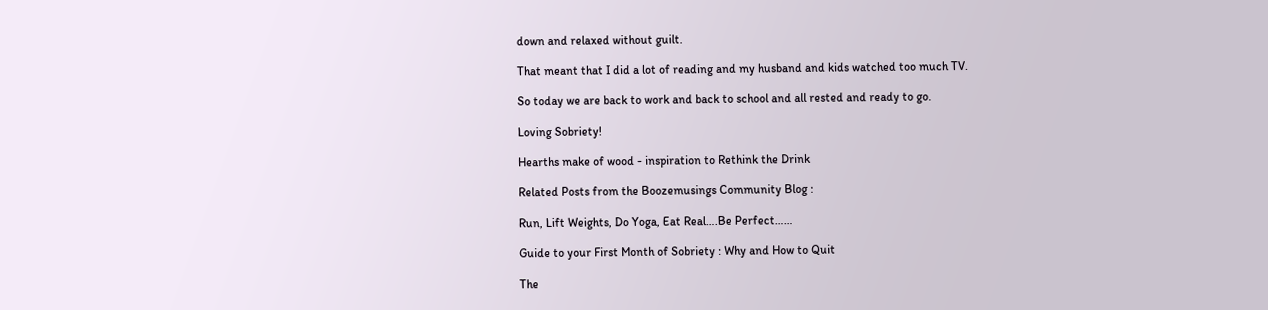down and relaxed without guilt.

That meant that I did a lot of reading and my husband and kids watched too much TV.

So today we are back to work and back to school and all rested and ready to go.

Loving Sobriety!

Hearths make of wood - inspiration to Rethink the Drink

Related Posts from the Boozemusings Community Blog :

Run, Lift Weights, Do Yoga, Eat Real….Be Perfect……

Guide to your First Month of Sobriety : Why and How to Quit

The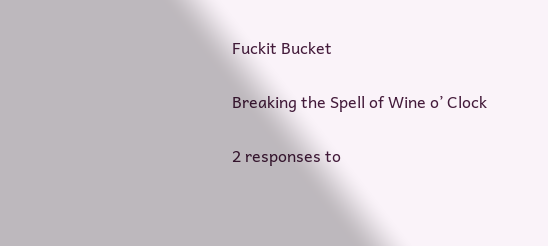Fuckit Bucket

Breaking the Spell of Wine o’ Clock

2 responses to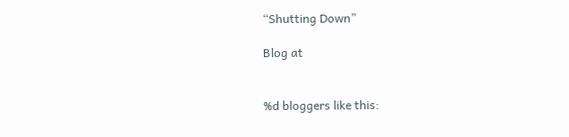“Shutting Down”

Blog at


%d bloggers like this: